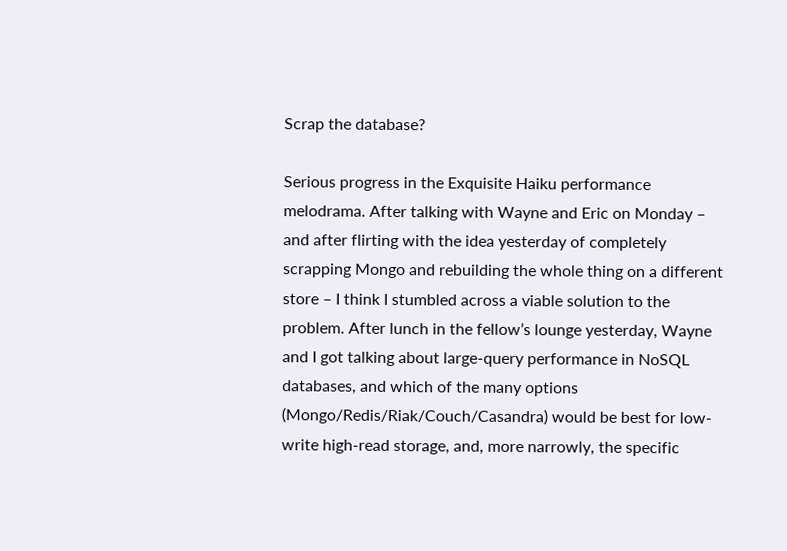Scrap the database?

Serious progress in the Exquisite Haiku performance melodrama. After talking with Wayne and Eric on Monday – and after flirting with the idea yesterday of completely scrapping Mongo and rebuilding the whole thing on a different store – I think I stumbled across a viable solution to the problem. After lunch in the fellow’s lounge yesterday, Wayne and I got talking about large-query performance in NoSQL databases, and which of the many options (Mongo/Redis/Riak/Couch/Casandra) would be best for low-write high-read storage, and, more narrowly, the specific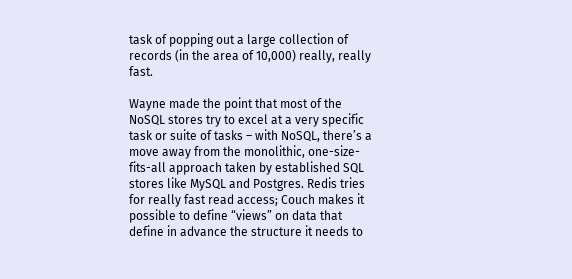task of popping out a large collection of records (in the area of 10,000) really, really fast.

Wayne made the point that most of the NoSQL stores try to excel at a very specific task or suite of tasks – with NoSQL, there’s a move away from the monolithic, one-size-fits-all approach taken by established SQL stores like MySQL and Postgres. Redis tries for really fast read access; Couch makes it possible to define “views” on data that define in advance the structure it needs to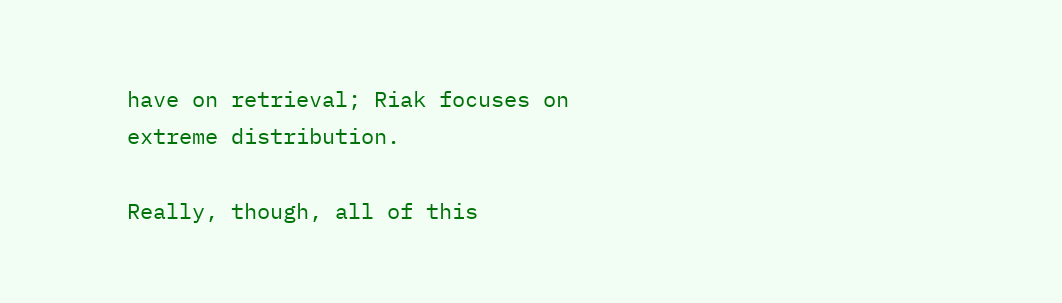have on retrieval; Riak focuses on extreme distribution.

Really, though, all of this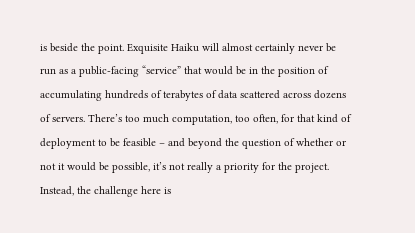is beside the point. Exquisite Haiku will almost certainly never be run as a public-facing “service” that would be in the position of accumulating hundreds of terabytes of data scattered across dozens of servers. There’s too much computation, too often, for that kind of deployment to be feasible – and beyond the question of whether or not it would be possible, it’s not really a priority for the project. Instead, the challenge here is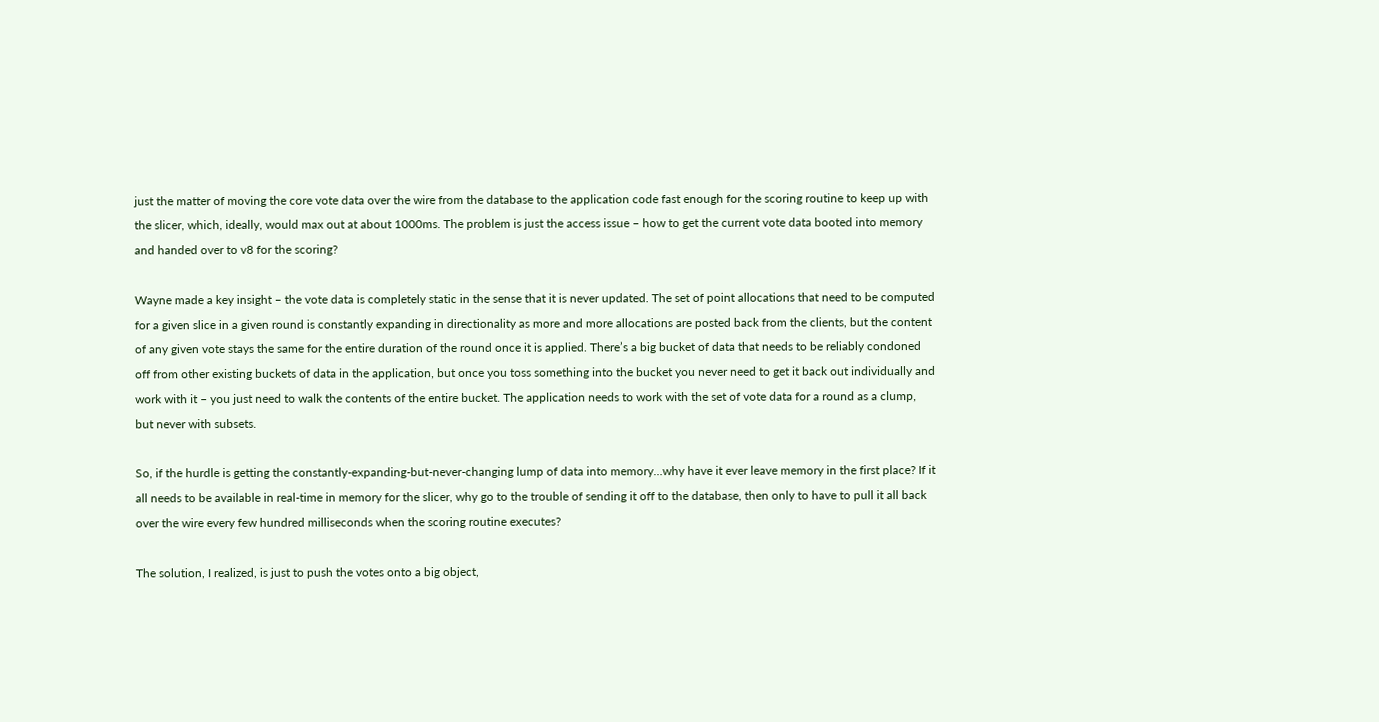just the matter of moving the core vote data over the wire from the database to the application code fast enough for the scoring routine to keep up with the slicer, which, ideally, would max out at about 1000ms. The problem is just the access issue – how to get the current vote data booted into memory and handed over to v8 for the scoring?

Wayne made a key insight – the vote data is completely static in the sense that it is never updated. The set of point allocations that need to be computed for a given slice in a given round is constantly expanding in directionality as more and more allocations are posted back from the clients, but the content of any given vote stays the same for the entire duration of the round once it is applied. There’s a big bucket of data that needs to be reliably condoned off from other existing buckets of data in the application, but once you toss something into the bucket you never need to get it back out individually and work with it – you just need to walk the contents of the entire bucket. The application needs to work with the set of vote data for a round as a clump, but never with subsets.

So, if the hurdle is getting the constantly-expanding-but-never-changing lump of data into memory…why have it ever leave memory in the first place? If it all needs to be available in real-time in memory for the slicer, why go to the trouble of sending it off to the database, then only to have to pull it all back over the wire every few hundred milliseconds when the scoring routine executes?

The solution, I realized, is just to push the votes onto a big object,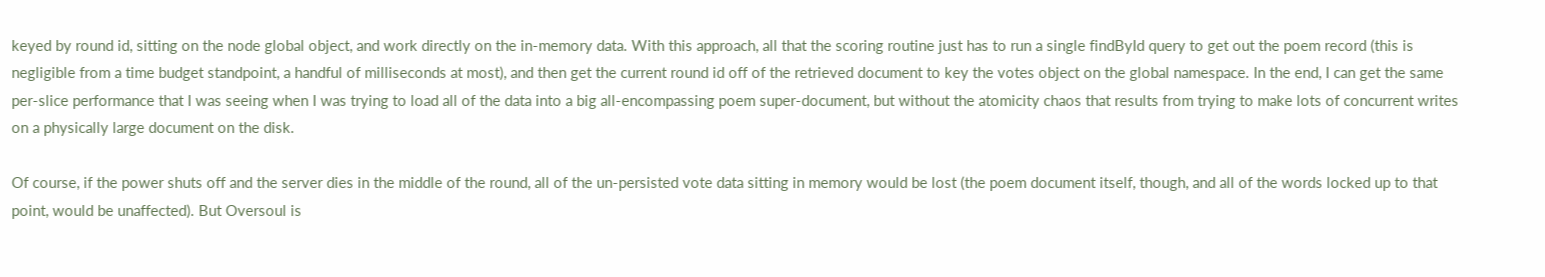keyed by round id, sitting on the node global object, and work directly on the in-memory data. With this approach, all that the scoring routine just has to run a single findById query to get out the poem record (this is negligible from a time budget standpoint, a handful of milliseconds at most), and then get the current round id off of the retrieved document to key the votes object on the global namespace. In the end, I can get the same per-slice performance that I was seeing when I was trying to load all of the data into a big all-encompassing poem super-document, but without the atomicity chaos that results from trying to make lots of concurrent writes on a physically large document on the disk.

Of course, if the power shuts off and the server dies in the middle of the round, all of the un-persisted vote data sitting in memory would be lost (the poem document itself, though, and all of the words locked up to that point, would be unaffected). But Oversoul is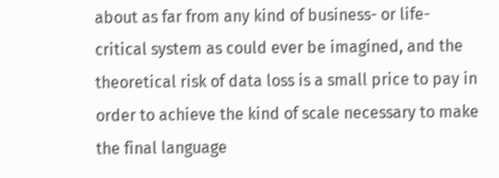about as far from any kind of business- or life-critical system as could ever be imagined, and the theoretical risk of data loss is a small price to pay in order to achieve the kind of scale necessary to make the final language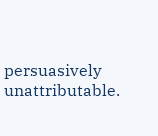persuasively unattributable.